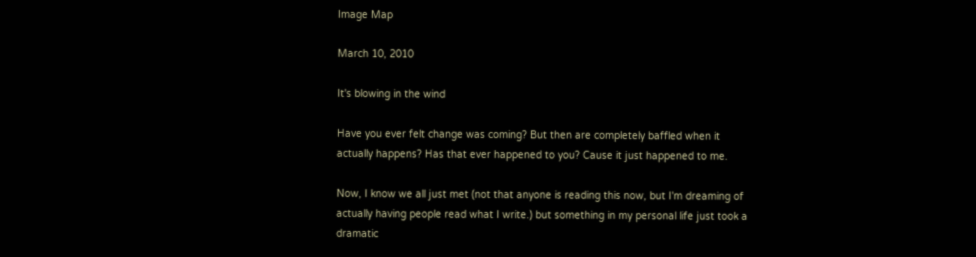Image Map

March 10, 2010

It's blowing in the wind

Have you ever felt change was coming? But then are completely baffled when it actually happens? Has that ever happened to you? Cause it just happened to me.

Now, I know we all just met (not that anyone is reading this now, but I'm dreaming of actually having people read what I write.) but something in my personal life just took a dramatic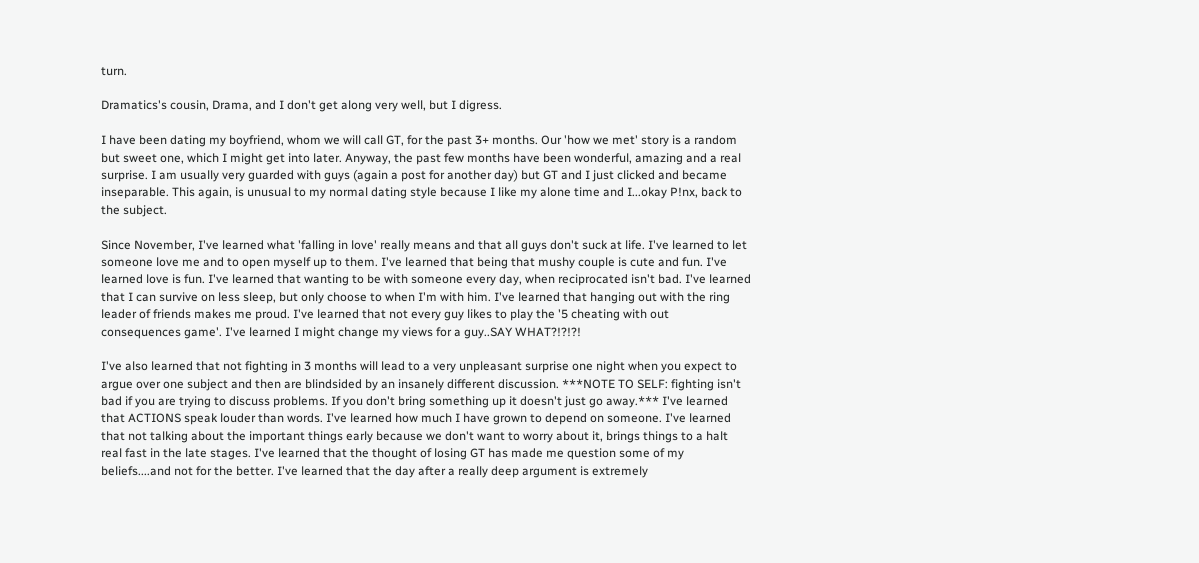turn.

Dramatics's cousin, Drama, and I don't get along very well, but I digress.

I have been dating my boyfriend, whom we will call GT, for the past 3+ months. Our 'how we met' story is a random but sweet one, which I might get into later. Anyway, the past few months have been wonderful, amazing and a real surprise. I am usually very guarded with guys (again a post for another day) but GT and I just clicked and became inseparable. This again, is unusual to my normal dating style because I like my alone time and I...okay P!nx, back to the subject.

Since November, I've learned what 'falling in love' really means and that all guys don't suck at life. I've learned to let someone love me and to open myself up to them. I've learned that being that mushy couple is cute and fun. I've learned love is fun. I've learned that wanting to be with someone every day, when reciprocated isn't bad. I've learned that I can survive on less sleep, but only choose to when I'm with him. I've learned that hanging out with the ring leader of friends makes me proud. I've learned that not every guy likes to play the '5 cheating with out consequences game'. I've learned I might change my views for a guy..SAY WHAT?!?!?!

I've also learned that not fighting in 3 months will lead to a very unpleasant surprise one night when you expect to argue over one subject and then are blindsided by an insanely different discussion. ***NOTE TO SELF: fighting isn't bad if you are trying to discuss problems. If you don't bring something up it doesn't just go away.*** I've learned that ACTIONS speak louder than words. I've learned how much I have grown to depend on someone. I've learned that not talking about the important things early because we don't want to worry about it, brings things to a halt real fast in the late stages. I've learned that the thought of losing GT has made me question some of my beliefs....and not for the better. I've learned that the day after a really deep argument is extremely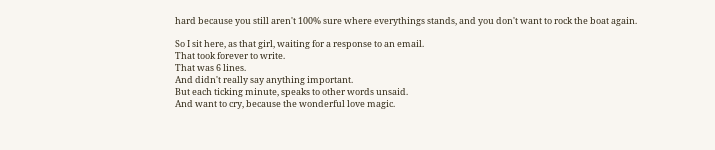hard because you still aren't 100% sure where everythings stands, and you don't want to rock the boat again.

So I sit here, as that girl, waiting for a response to an email.
That took forever to write.
That was 6 lines.
And didn't really say anything important.
But each ticking minute, speaks to other words unsaid.
And want to cry, because the wonderful love magic.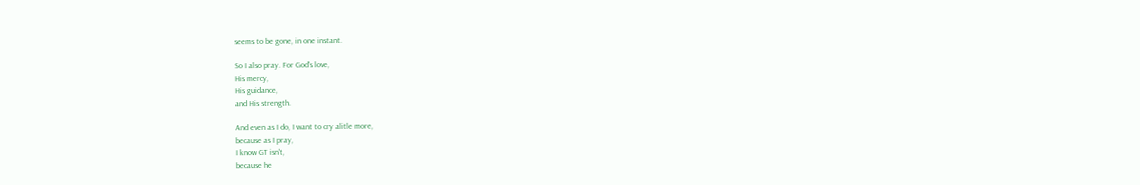seems to be gone, in one instant.

So I also pray. For God's love,
His mercy,
His guidance,
and His strength.

And even as I do, I want to cry alitle more,
because as I pray,
I know GT isn't,
because he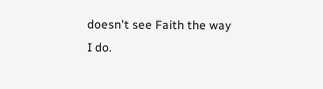doesn't see Faith the way I do.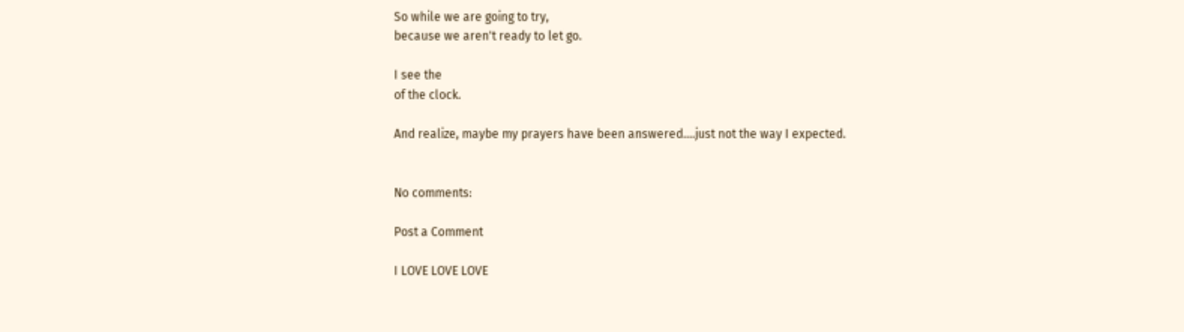So while we are going to try,
because we aren't ready to let go.

I see the
of the clock.

And realize, maybe my prayers have been answered....just not the way I expected.


No comments:

Post a Comment

I LOVE LOVE LOVE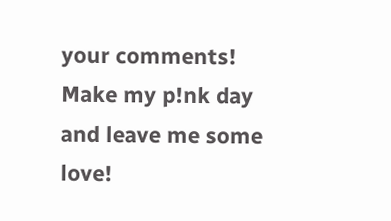your comments! Make my p!nk day and leave me some love!